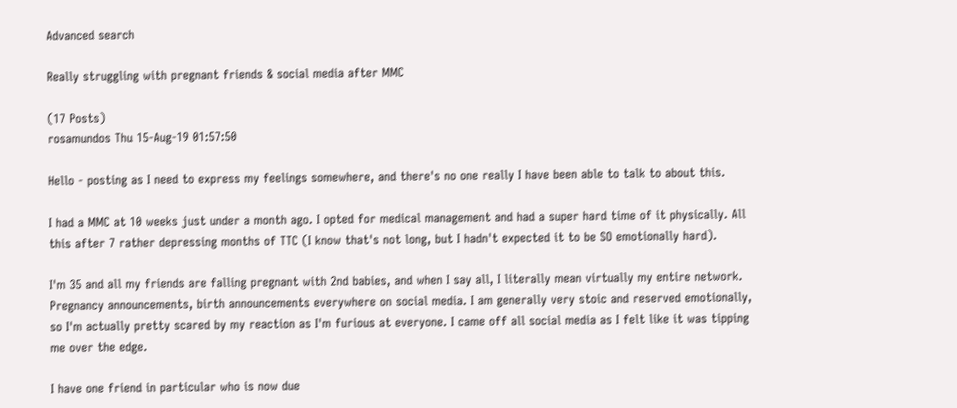Advanced search

Really struggling with pregnant friends & social media after MMC

(17 Posts)
rosamundos Thu 15-Aug-19 01:57:50

Hello - posting as I need to express my feelings somewhere, and there's no one really I have been able to talk to about this.

I had a MMC at 10 weeks just under a month ago. I opted for medical management and had a super hard time of it physically. All this after 7 rather depressing months of TTC (I know that's not long, but I hadn't expected it to be SO emotionally hard).

I'm 35 and all my friends are falling pregnant with 2nd babies, and when I say all, I literally mean virtually my entire network. Pregnancy announcements, birth announcements everywhere on social media. I am generally very stoic and reserved emotionally, so I'm actually pretty scared by my reaction as I'm furious at everyone. I came off all social media as I felt like it was tipping me over the edge.

I have one friend in particular who is now due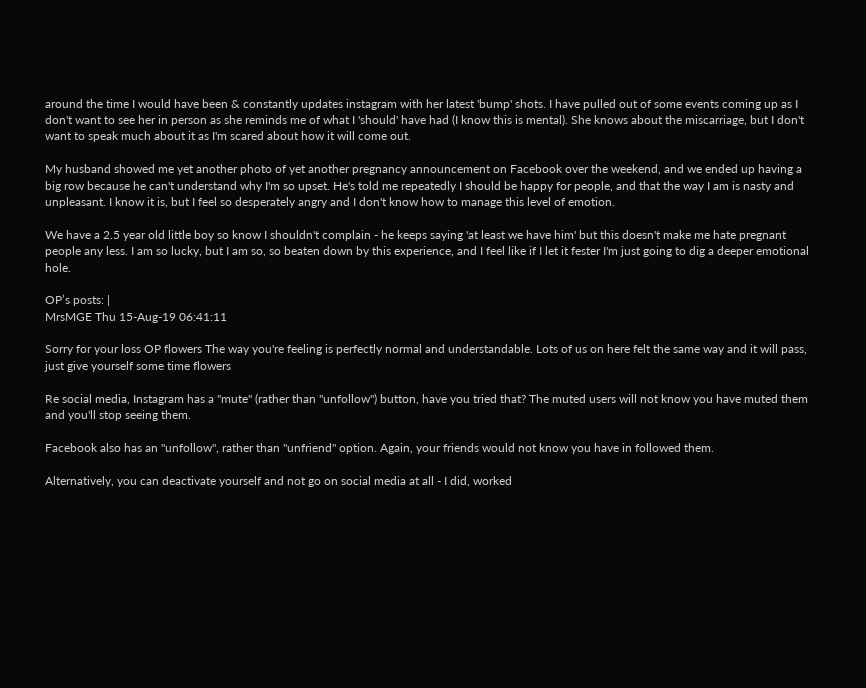around the time I would have been & constantly updates instagram with her latest 'bump' shots. I have pulled out of some events coming up as I don't want to see her in person as she reminds me of what I 'should' have had (I know this is mental). She knows about the miscarriage, but I don't want to speak much about it as I'm scared about how it will come out.

My husband showed me yet another photo of yet another pregnancy announcement on Facebook over the weekend, and we ended up having a big row because he can't understand why I'm so upset. He's told me repeatedly I should be happy for people, and that the way I am is nasty and unpleasant. I know it is, but I feel so desperately angry and I don't know how to manage this level of emotion.

We have a 2.5 year old little boy so know I shouldn't complain - he keeps saying 'at least we have him' but this doesn't make me hate pregnant people any less. I am so lucky, but I am so, so beaten down by this experience, and I feel like if I let it fester I'm just going to dig a deeper emotional hole.

OP’s posts: |
MrsMGE Thu 15-Aug-19 06:41:11

Sorry for your loss OP flowers The way you're feeling is perfectly normal and understandable. Lots of us on here felt the same way and it will pass, just give yourself some time flowers

Re social media, Instagram has a "mute" (rather than "unfollow") button, have you tried that? The muted users will not know you have muted them and you'll stop seeing them.

Facebook also has an "unfollow", rather than "unfriend" option. Again, your friends would not know you have in followed them.

Alternatively, you can deactivate yourself and not go on social media at all - I did, worked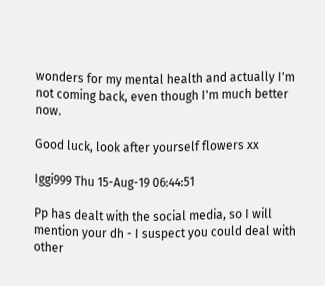wonders for my mental health and actually I'm not coming back, even though I'm much better now.

Good luck, look after yourself flowers xx

Iggi999 Thu 15-Aug-19 06:44:51

Pp has dealt with the social media, so I will mention your dh - I suspect you could deal with other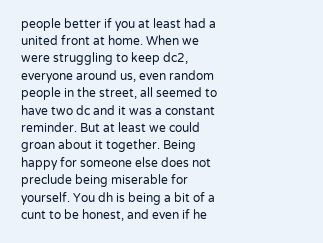people better if you at least had a united front at home. When we were struggling to keep dc2, everyone around us, even random people in the street, all seemed to have two dc and it was a constant reminder. But at least we could groan about it together. Being happy for someone else does not preclude being miserable for yourself. You dh is being a bit of a cunt to be honest, and even if he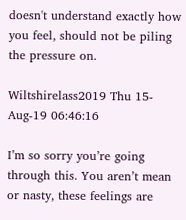doesn't understand exactly how you feel, should not be piling the pressure on.

Wiltshirelass2019 Thu 15-Aug-19 06:46:16

I’m so sorry you’re going through this. You aren’t mean or nasty, these feelings are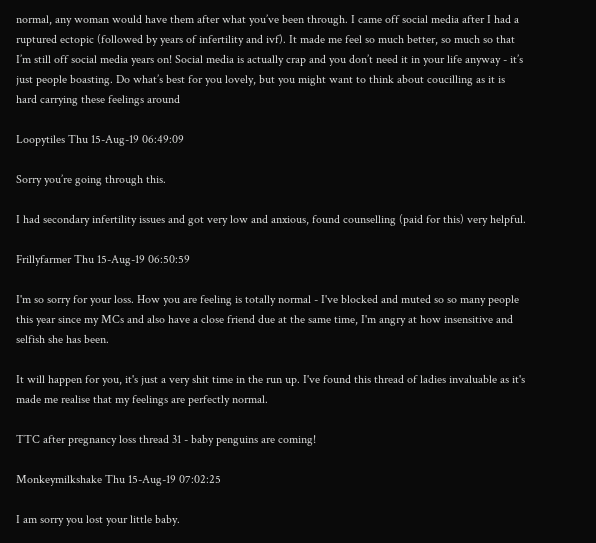normal, any woman would have them after what you’ve been through. I came off social media after I had a ruptured ectopic (followed by years of infertility and ivf). It made me feel so much better, so much so that I’m still off social media years on! Social media is actually crap and you don’t need it in your life anyway - it’s just people boasting. Do what’s best for you lovely, but you might want to think about coucilling as it is hard carrying these feelings around

Loopytiles Thu 15-Aug-19 06:49:09

Sorry you’re going through this.

I had secondary infertility issues and got very low and anxious, found counselling (paid for this) very helpful.

Frillyfarmer Thu 15-Aug-19 06:50:59

I'm so sorry for your loss. How you are feeling is totally normal - I've blocked and muted so so many people this year since my MCs and also have a close friend due at the same time, I'm angry at how insensitive and selfish she has been.

It will happen for you, it's just a very shit time in the run up. I've found this thread of ladies invaluable as it's made me realise that my feelings are perfectly normal.

TTC after pregnancy loss thread 31 - baby penguins are coming!

Monkeymilkshake Thu 15-Aug-19 07:02:25

I am sorry you lost your little baby.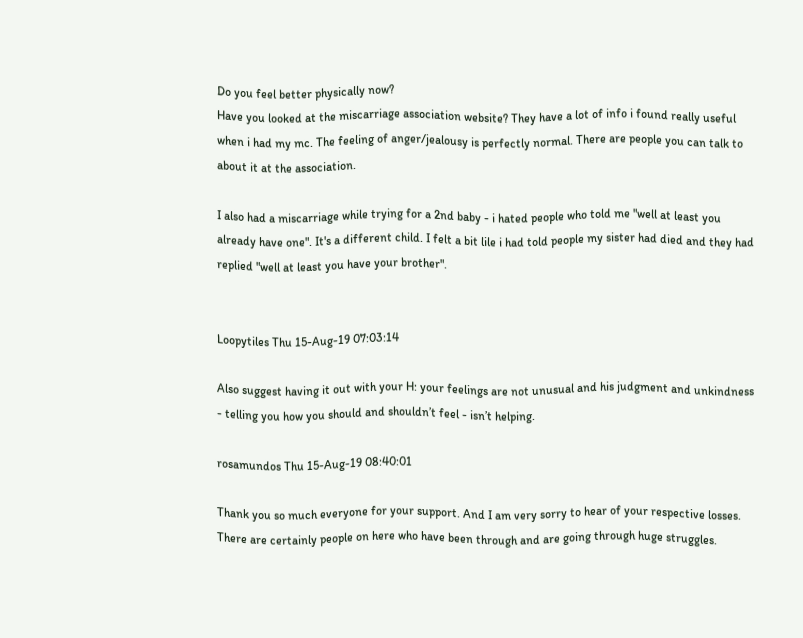Do you feel better physically now?
Have you looked at the miscarriage association website? They have a lot of info i found really useful when i had my mc. The feeling of anger/jealousy is perfectly normal. There are people you can talk to about it at the association.

I also had a miscarriage while trying for a 2nd baby - i hated people who told me "well at least you already have one". It's a different child. I felt a bit lile i had told people my sister had died and they had replied "well at least you have your brother".


Loopytiles Thu 15-Aug-19 07:03:14

Also suggest having it out with your H: your feelings are not unusual and his judgment and unkindness - telling you how you should and shouldn’t feel - isn’t helping.

rosamundos Thu 15-Aug-19 08:40:01

Thank you so much everyone for your support. And I am very sorry to hear of your respective losses. There are certainly people on here who have been through and are going through huge struggles.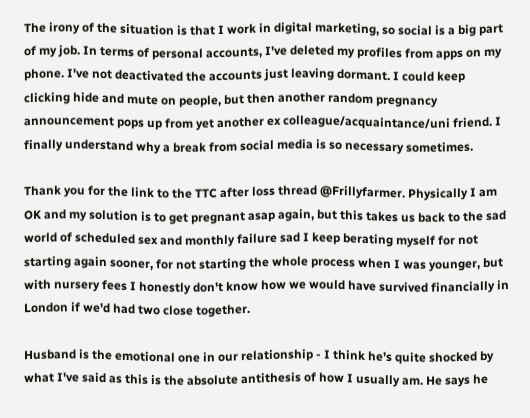The irony of the situation is that I work in digital marketing, so social is a big part of my job. In terms of personal accounts, I've deleted my profiles from apps on my phone. I've not deactivated the accounts just leaving dormant. I could keep clicking hide and mute on people, but then another random pregnancy announcement pops up from yet another ex colleague/acquaintance/uni friend. I finally understand why a break from social media is so necessary sometimes.

Thank you for the link to the TTC after loss thread @Frillyfarmer. Physically I am OK and my solution is to get pregnant asap again, but this takes us back to the sad world of scheduled sex and monthly failure sad I keep berating myself for not starting again sooner, for not starting the whole process when I was younger, but with nursery fees I honestly don't know how we would have survived financially in London if we'd had two close together.

Husband is the emotional one in our relationship - I think he's quite shocked by what I've said as this is the absolute antithesis of how I usually am. He says he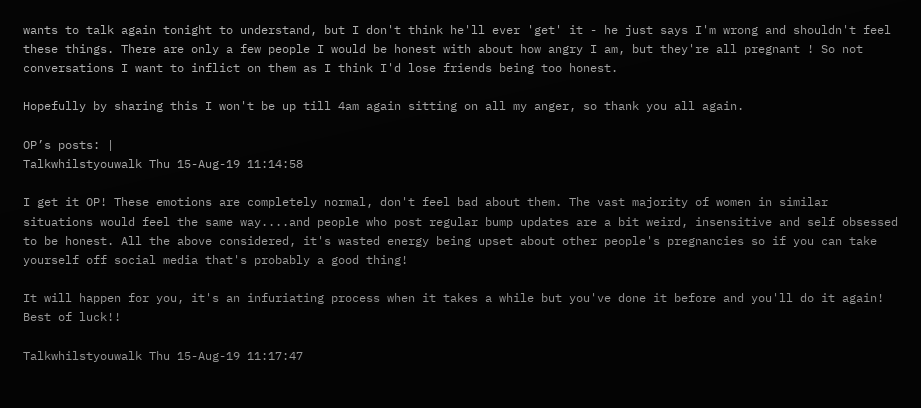wants to talk again tonight to understand, but I don't think he'll ever 'get' it - he just says I'm wrong and shouldn't feel these things. There are only a few people I would be honest with about how angry I am, but they're all pregnant ! So not conversations I want to inflict on them as I think I'd lose friends being too honest.

Hopefully by sharing this I won't be up till 4am again sitting on all my anger, so thank you all again.

OP’s posts: |
Talkwhilstyouwalk Thu 15-Aug-19 11:14:58

I get it OP! These emotions are completely normal, don't feel bad about them. The vast majority of women in similar situations would feel the same way....and people who post regular bump updates are a bit weird, insensitive and self obsessed to be honest. All the above considered, it's wasted energy being upset about other people's pregnancies so if you can take yourself off social media that's probably a good thing!

It will happen for you, it's an infuriating process when it takes a while but you've done it before and you'll do it again! Best of luck!!

Talkwhilstyouwalk Thu 15-Aug-19 11:17:47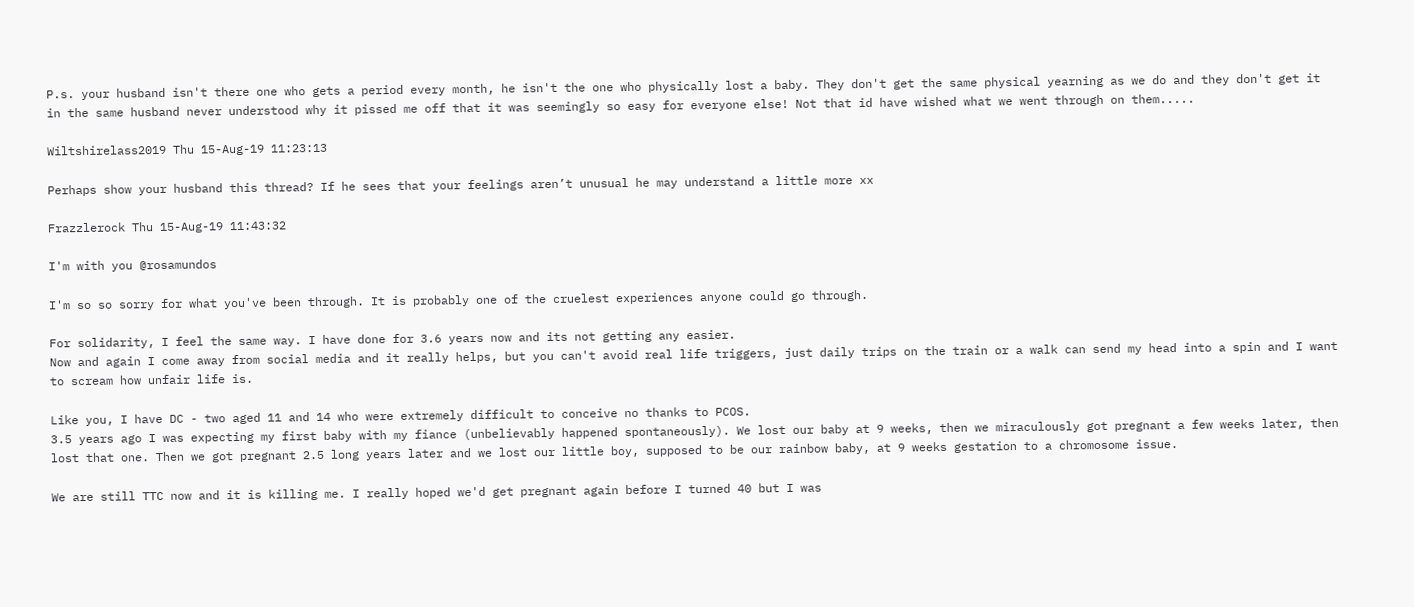P.s. your husband isn't there one who gets a period every month, he isn't the one who physically lost a baby. They don't get the same physical yearning as we do and they don't get it in the same husband never understood why it pissed me off that it was seemingly so easy for everyone else! Not that id have wished what we went through on them.....

Wiltshirelass2019 Thu 15-Aug-19 11:23:13

Perhaps show your husband this thread? If he sees that your feelings aren’t unusual he may understand a little more xx

Frazzlerock Thu 15-Aug-19 11:43:32

I'm with you @rosamundos

I'm so so sorry for what you've been through. It is probably one of the cruelest experiences anyone could go through.

For solidarity, I feel the same way. I have done for 3.6 years now and its not getting any easier.
Now and again I come away from social media and it really helps, but you can't avoid real life triggers, just daily trips on the train or a walk can send my head into a spin and I want to scream how unfair life is.

Like you, I have DC - two aged 11 and 14 who were extremely difficult to conceive no thanks to PCOS.
3.5 years ago I was expecting my first baby with my fiance (unbelievably happened spontaneously). We lost our baby at 9 weeks, then we miraculously got pregnant a few weeks later, then lost that one. Then we got pregnant 2.5 long years later and we lost our little boy, supposed to be our rainbow baby, at 9 weeks gestation to a chromosome issue.

We are still TTC now and it is killing me. I really hoped we'd get pregnant again before I turned 40 but I was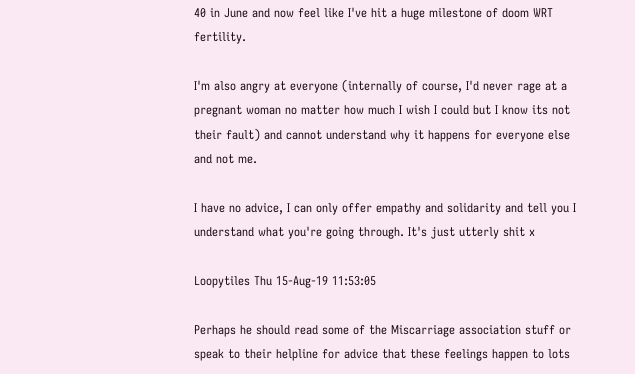40 in June and now feel like I've hit a huge milestone of doom WRT fertility.

I'm also angry at everyone (internally of course, I'd never rage at a pregnant woman no matter how much I wish I could but I know its not their fault) and cannot understand why it happens for everyone else and not me.

I have no advice, I can only offer empathy and solidarity and tell you I understand what you're going through. It's just utterly shit x

Loopytiles Thu 15-Aug-19 11:53:05

Perhaps he should read some of the Miscarriage association stuff or speak to their helpline for advice that these feelings happen to lots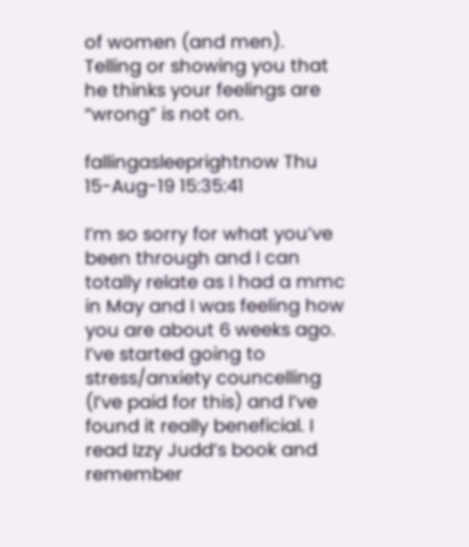of women (and men). Telling or showing you that he thinks your feelings are “wrong” is not on.

fallingasleeprightnow Thu 15-Aug-19 15:35:41

I’m so sorry for what you’ve been through and I can totally relate as I had a mmc in May and I was feeling how you are about 6 weeks ago. I’ve started going to stress/anxiety councelling (I’ve paid for this) and I’ve found it really beneficial. I read Izzy Judd’s book and remember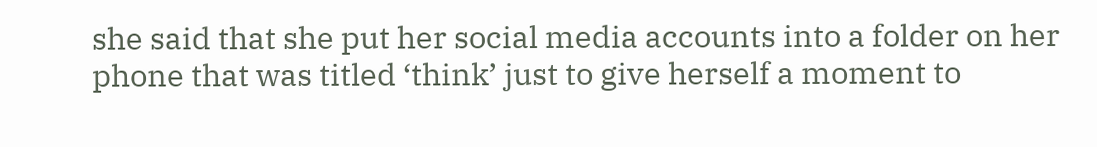she said that she put her social media accounts into a folder on her phone that was titled ‘think’ just to give herself a moment to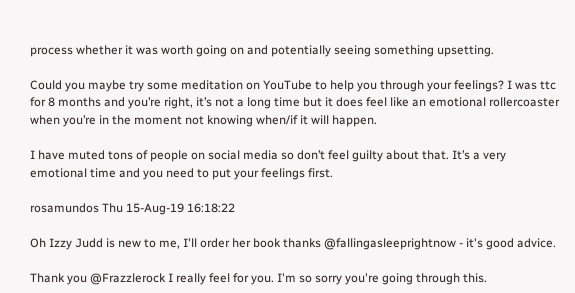process whether it was worth going on and potentially seeing something upsetting.

Could you maybe try some meditation on YouTube to help you through your feelings? I was ttc for 8 months and you’re right, it’s not a long time but it does feel like an emotional rollercoaster when you’re in the moment not knowing when/if it will happen.

I have muted tons of people on social media so don’t feel guilty about that. It’s a very emotional time and you need to put your feelings first.

rosamundos Thu 15-Aug-19 16:18:22

Oh Izzy Judd is new to me, I'll order her book thanks @fallingasleeprightnow - it's good advice.

Thank you @Frazzlerock I really feel for you. I'm so sorry you're going through this.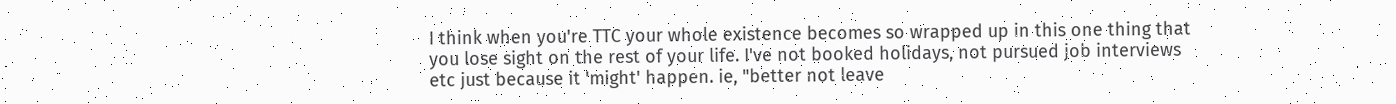I think when you're TTC your whole existence becomes so wrapped up in this one thing that you lose sight on the rest of your life. I've not booked holidays, not pursued job interviews etc just because it 'might' happen. ie, "better not leave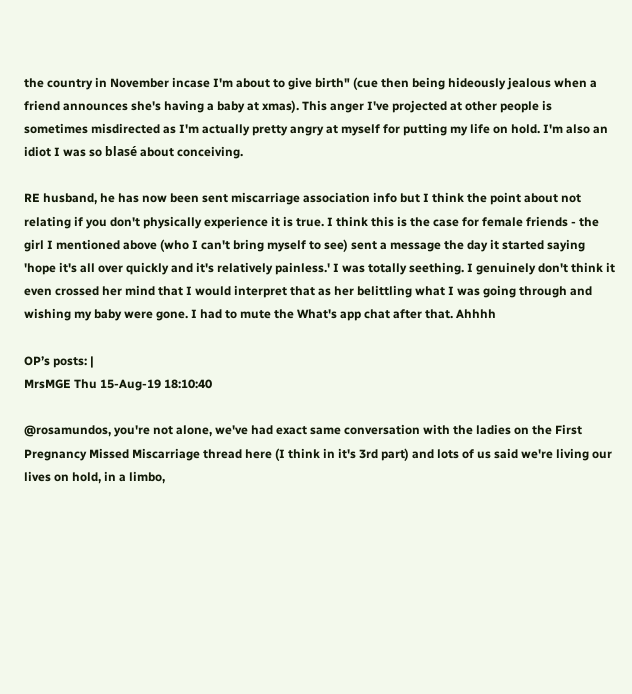the country in November incase I'm about to give birth" (cue then being hideously jealous when a friend announces she's having a baby at xmas). This anger I've projected at other people is sometimes misdirected as I'm actually pretty angry at myself for putting my life on hold. I'm also an idiot I was so blasé about conceiving.

RE husband, he has now been sent miscarriage association info but I think the point about not relating if you don't physically experience it is true. I think this is the case for female friends - the girl I mentioned above (who I can't bring myself to see) sent a message the day it started saying 'hope it's all over quickly and it's relatively painless.' I was totally seething. I genuinely don't think it even crossed her mind that I would interpret that as her belittling what I was going through and wishing my baby were gone. I had to mute the What's app chat after that. Ahhhh

OP’s posts: |
MrsMGE Thu 15-Aug-19 18:10:40

@rosamundos, you're not alone, we've had exact same conversation with the ladies on the First Pregnancy Missed Miscarriage thread here (I think in it's 3rd part) and lots of us said we're living our lives on hold, in a limbo,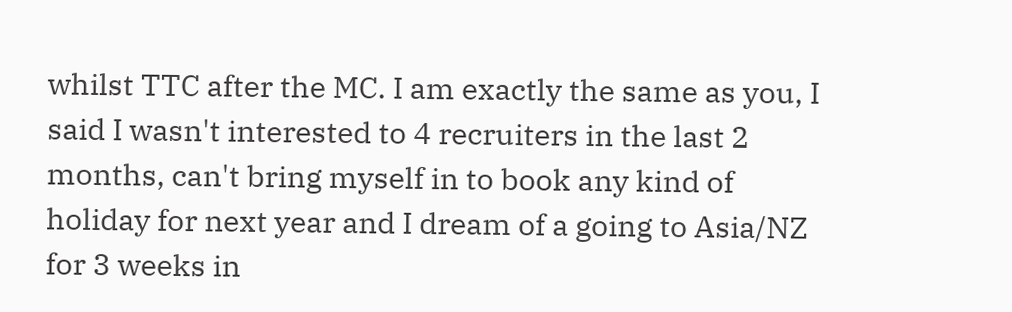whilst TTC after the MC. I am exactly the same as you, I said I wasn't interested to 4 recruiters in the last 2 months, can't bring myself in to book any kind of holiday for next year and I dream of a going to Asia/NZ for 3 weeks in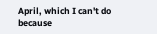April, which I can't do because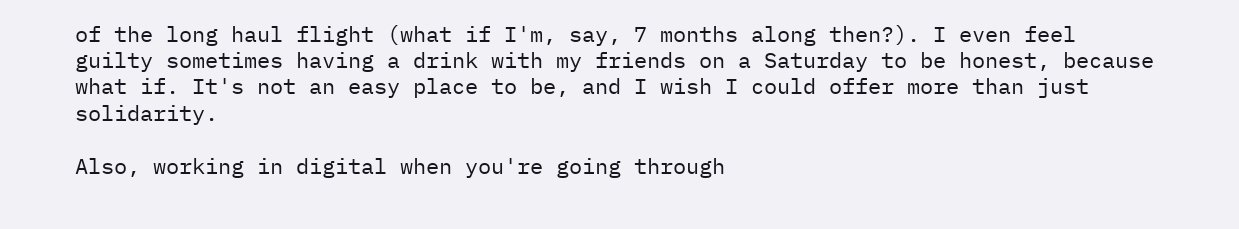of the long haul flight (what if I'm, say, 7 months along then?). I even feel guilty sometimes having a drink with my friends on a Saturday to be honest, because what if. It's not an easy place to be, and I wish I could offer more than just solidarity.

Also, working in digital when you're going through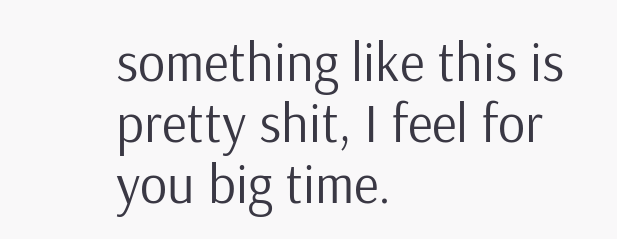something like this is pretty shit, I feel for you big time.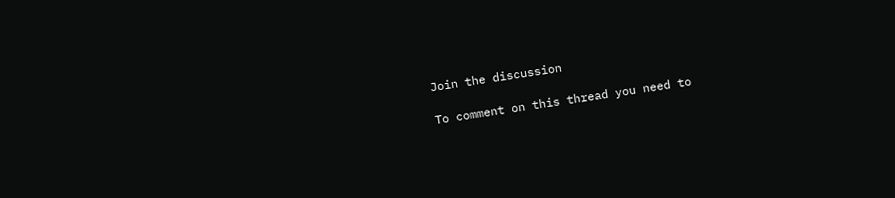Join the discussion

To comment on this thread you need to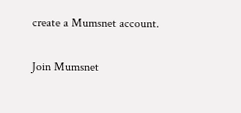create a Mumsnet account.

Join Mumsnet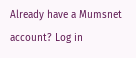Already have a Mumsnet account? Log in